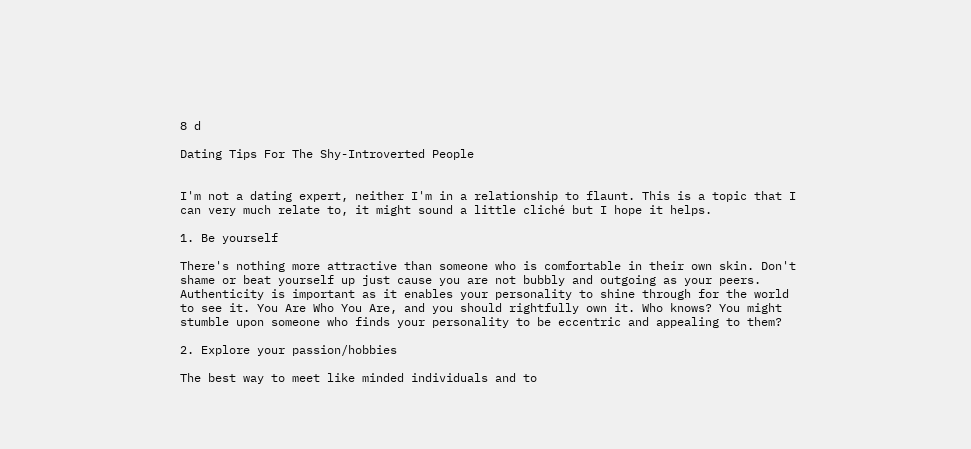8 d

Dating Tips For The Shy-Introverted People


I'm not a dating expert, neither I'm in a relationship to flaunt. This is a topic that I can very much relate to, it might sound a little cliché but I hope it helps.

1. Be yourself

There's nothing more attractive than someone who is comfortable in their own skin. Don't shame or beat yourself up just cause you are not bubbly and outgoing as your peers. Authenticity is important as it enables your personality to shine through for the world to see it. You Are Who You Are, and you should rightfully own it. Who knows? You might stumble upon someone who finds your personality to be eccentric and appealing to them?

2. Explore your passion/hobbies

The best way to meet like minded individuals and to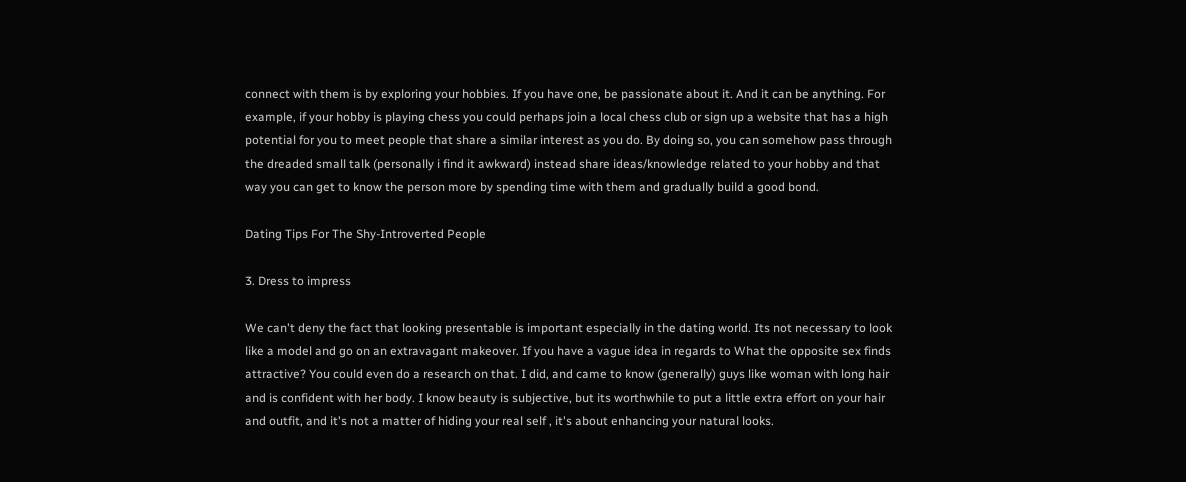connect with them is by exploring your hobbies. If you have one, be passionate about it. And it can be anything. For example, if your hobby is playing chess you could perhaps join a local chess club or sign up a website that has a high potential for you to meet people that share a similar interest as you do. By doing so, you can somehow pass through the dreaded small talk (personally i find it awkward) instead share ideas/knowledge related to your hobby and that way you can get to know the person more by spending time with them and gradually build a good bond.

Dating Tips For The Shy-Introverted People

3. Dress to impress

We can't deny the fact that looking presentable is important especially in the dating world. Its not necessary to look like a model and go on an extravagant makeover. If you have a vague idea in regards to What the opposite sex finds attractive? You could even do a research on that. I did, and came to know (generally) guys like woman with long hair and is confident with her body. I know beauty is subjective, but its worthwhile to put a little extra effort on your hair and outfit, and it's not a matter of hiding your real self , it's about enhancing your natural looks.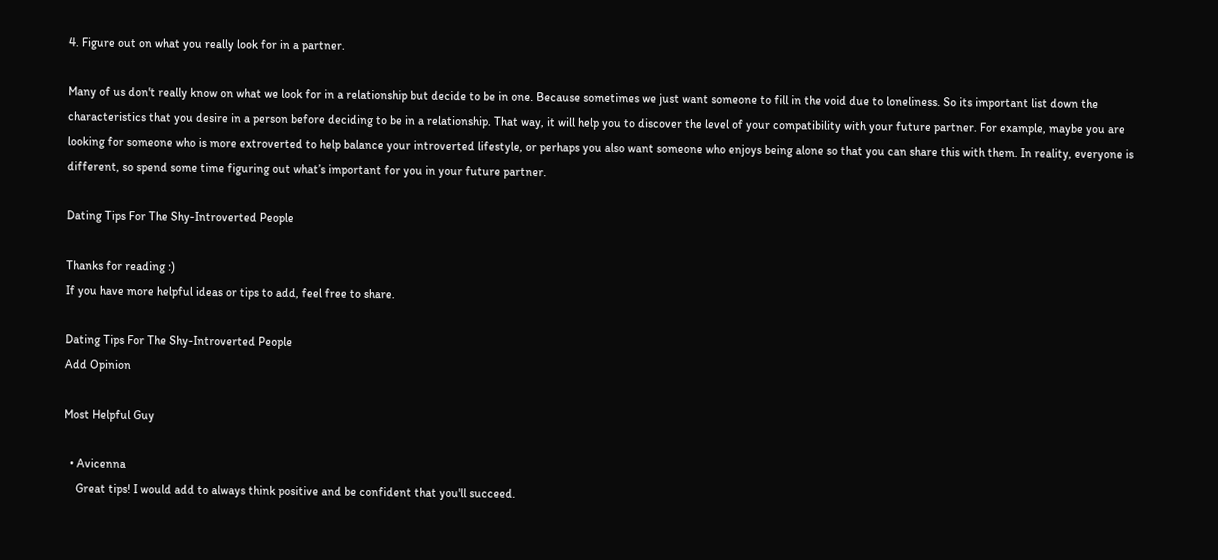4. Figure out on what you really look for in a partner.

Many of us don't really know on what we look for in a relationship but decide to be in one. Because sometimes we just want someone to fill in the void due to loneliness. So its important list down the characteristics that you desire in a person before deciding to be in a relationship. That way, it will help you to discover the level of your compatibility with your future partner. For example, maybe you are looking for someone who is more extroverted to help balance your introverted lifestyle, or perhaps you also want someone who enjoys being alone so that you can share this with them. In reality, everyone is different, so spend some time figuring out what’s important for you in your future partner.

Dating Tips For The Shy-Introverted People

Thanks for reading :)
If you have more helpful ideas or tips to add, feel free to share.

Dating Tips For The Shy-Introverted People
Add Opinion

Most Helpful Guy

  • Avicenna
    Great tips! I would add to always think positive and be confident that you'll succeed.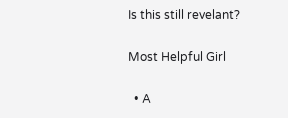Is this still revelant?

Most Helpful Girl

  • A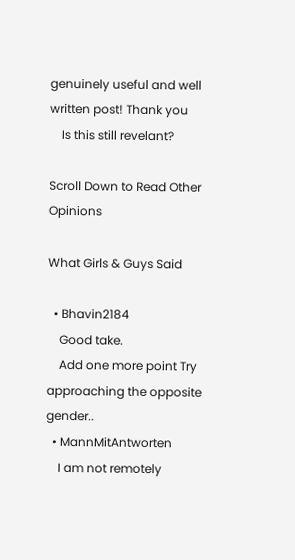genuinely useful and well written post! Thank you
    Is this still revelant?

Scroll Down to Read Other Opinions

What Girls & Guys Said

  • Bhavin2184
    Good take.
    Add one more point Try approaching the opposite gender..
  • MannMitAntworten
    I am not remotely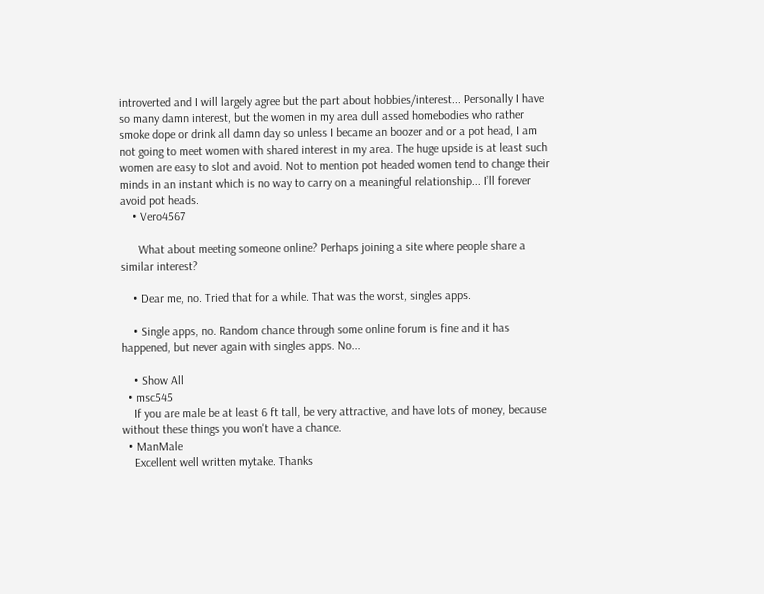introverted and I will largely agree but the part about hobbies/interest... Personally I have so many damn interest, but the women in my area dull assed homebodies who rather smoke dope or drink all damn day so unless I became an boozer and or a pot head, I am not going to meet women with shared interest in my area. The huge upside is at least such women are easy to slot and avoid. Not to mention pot headed women tend to change their minds in an instant which is no way to carry on a meaningful relationship... I’ll forever avoid pot heads.
    • Vero4567

      What about meeting someone online? Perhaps joining a site where people share a similar interest?

    • Dear me, no. Tried that for a while. That was the worst, singles apps.

    • Single apps, no. Random chance through some online forum is fine and it has happened, but never again with singles apps. No...

    • Show All
  • msc545
    If you are male be at least 6 ft tall, be very attractive, and have lots of money, because without these things you won't have a chance.
  • ManMale
    Excellent well written mytake. Thanks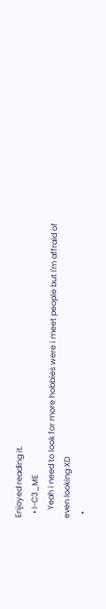Enjoyed reading it.
  • I-C3_ME
    Yeah i need to look for more hobbies were i meet people but I'm affraid of even looking XD
  •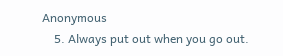Anonymous
    5. Always put out when you go out.